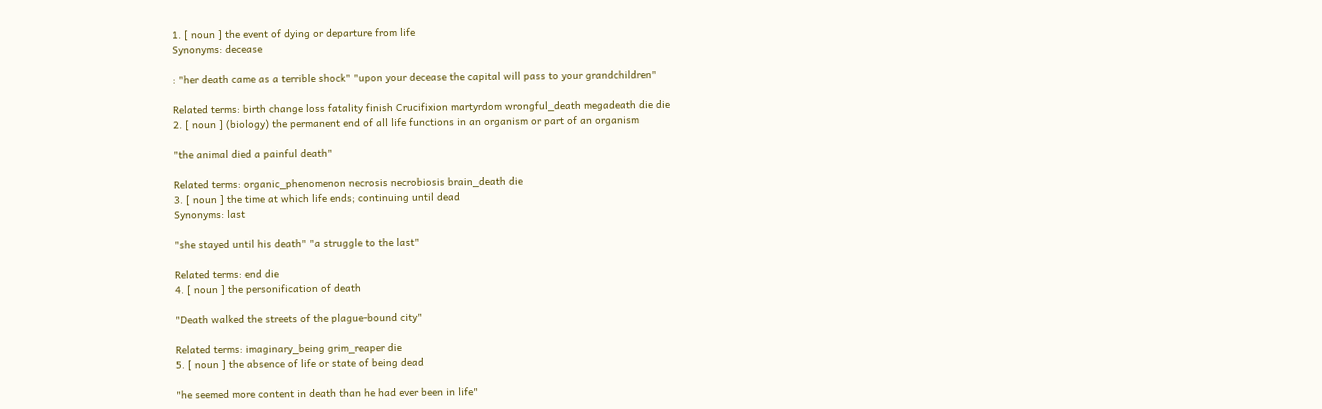1. [ noun ] the event of dying or departure from life
Synonyms: decease

: "her death came as a terrible shock" "upon your decease the capital will pass to your grandchildren"

Related terms: birth change loss fatality finish Crucifixion martyrdom wrongful_death megadeath die die
2. [ noun ] (biology) the permanent end of all life functions in an organism or part of an organism

"the animal died a painful death"

Related terms: organic_phenomenon necrosis necrobiosis brain_death die
3. [ noun ] the time at which life ends; continuing until dead
Synonyms: last

"she stayed until his death" "a struggle to the last"

Related terms: end die
4. [ noun ] the personification of death

"Death walked the streets of the plague-bound city"

Related terms: imaginary_being grim_reaper die
5. [ noun ] the absence of life or state of being dead

"he seemed more content in death than he had ever been in life"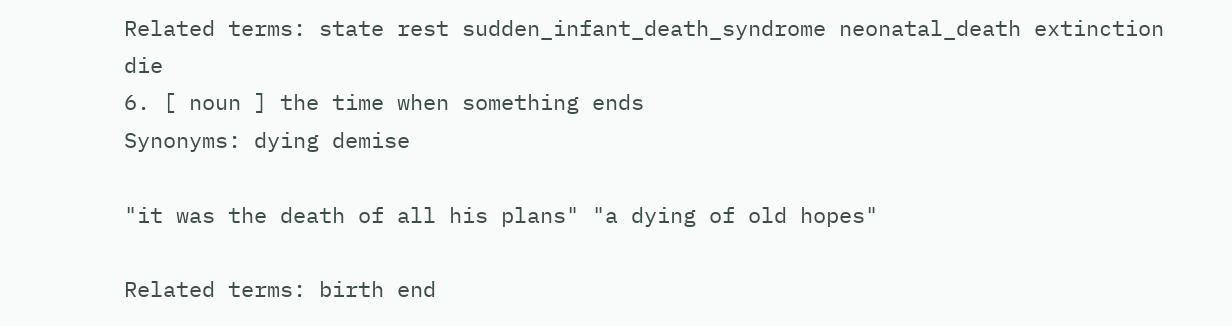Related terms: state rest sudden_infant_death_syndrome neonatal_death extinction die
6. [ noun ] the time when something ends
Synonyms: dying demise

"it was the death of all his plans" "a dying of old hopes"

Related terms: birth end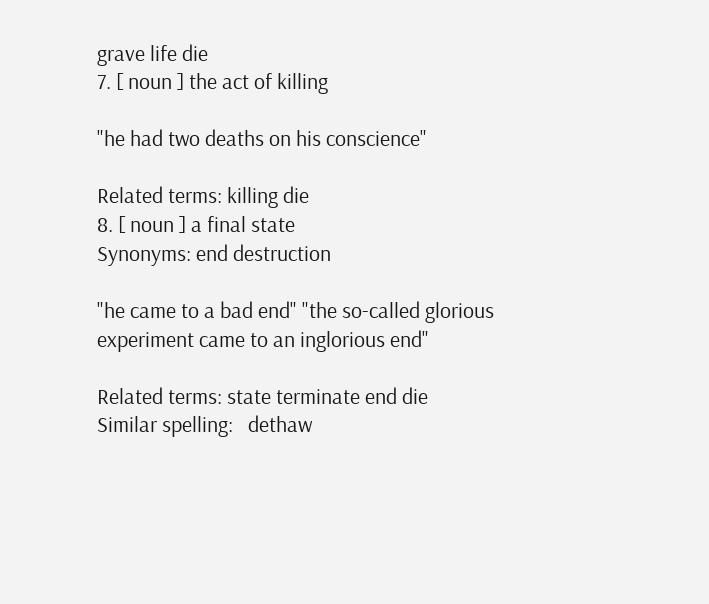grave life die
7. [ noun ] the act of killing

"he had two deaths on his conscience"

Related terms: killing die
8. [ noun ] a final state
Synonyms: end destruction

"he came to a bad end" "the so-called glorious experiment came to an inglorious end"

Related terms: state terminate end die
Similar spelling:   dethaw